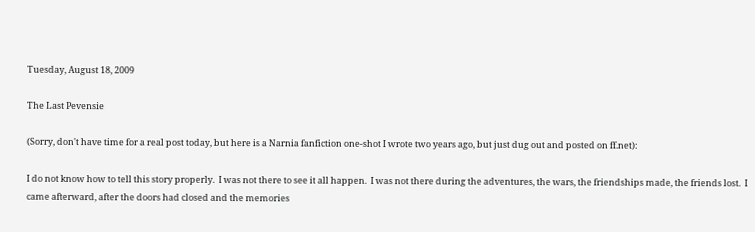Tuesday, August 18, 2009

The Last Pevensie

(Sorry, don't have time for a real post today, but here is a Narnia fanfiction one-shot I wrote two years ago, but just dug out and posted on ff.net):

I do not know how to tell this story properly.  I was not there to see it all happen.  I was not there during the adventures, the wars, the friendships made, the friends lost.  I came afterward, after the doors had closed and the memories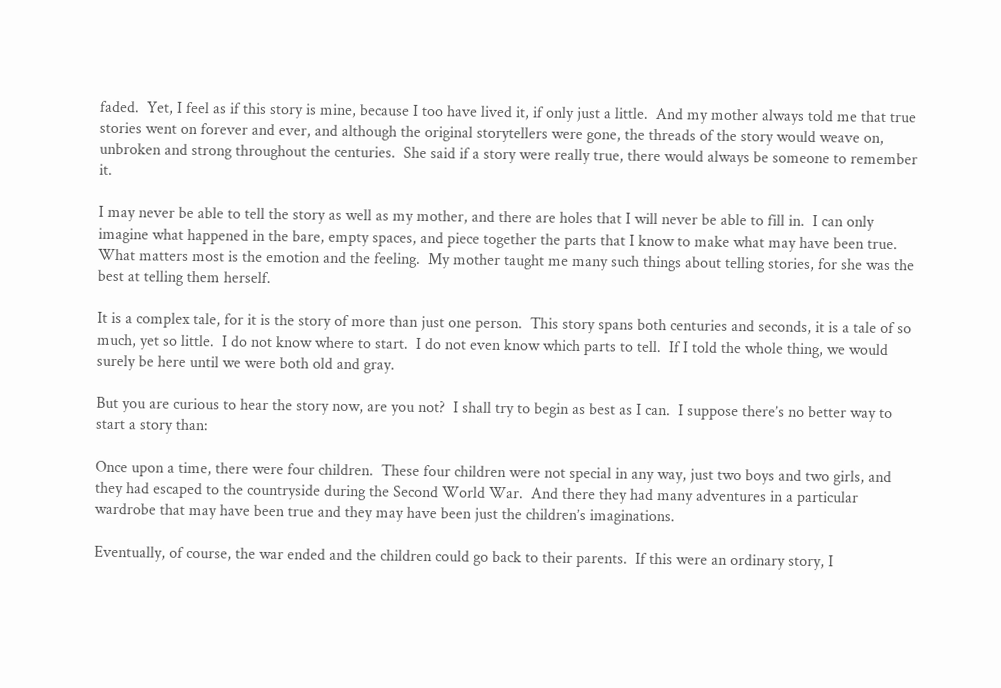faded.  Yet, I feel as if this story is mine, because I too have lived it, if only just a little.  And my mother always told me that true stories went on forever and ever, and although the original storytellers were gone, the threads of the story would weave on, unbroken and strong throughout the centuries.  She said if a story were really true, there would always be someone to remember it.

I may never be able to tell the story as well as my mother, and there are holes that I will never be able to fill in.  I can only imagine what happened in the bare, empty spaces, and piece together the parts that I know to make what may have been true.  What matters most is the emotion and the feeling.  My mother taught me many such things about telling stories, for she was the best at telling them herself.

It is a complex tale, for it is the story of more than just one person.  This story spans both centuries and seconds, it is a tale of so much, yet so little.  I do not know where to start.  I do not even know which parts to tell.  If I told the whole thing, we would surely be here until we were both old and gray.

But you are curious to hear the story now, are you not?  I shall try to begin as best as I can.  I suppose there’s no better way to start a story than:

Once upon a time, there were four children.  These four children were not special in any way, just two boys and two girls, and they had escaped to the countryside during the Second World War.  And there they had many adventures in a particular wardrobe that may have been true and they may have been just the children’s imaginations.

Eventually, of course, the war ended and the children could go back to their parents.  If this were an ordinary story, I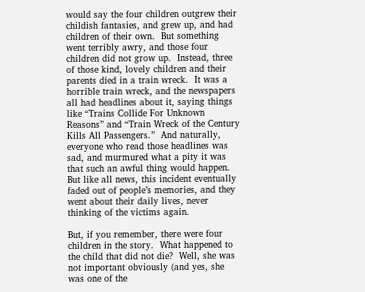would say the four children outgrew their childish fantasies, and grew up, and had children of their own.  But something went terribly awry, and those four children did not grow up.  Instead, three of those kind, lovely children and their parents died in a train wreck.  It was a horrible train wreck, and the newspapers all had headlines about it, saying things like “Trains Collide For Unknown Reasons” and “Train Wreck of the Century Kills All Passengers.”  And naturally, everyone who read those headlines was sad, and murmured what a pity it was that such an awful thing would happen.  But like all news, this incident eventually faded out of people’s memories, and they went about their daily lives, never thinking of the victims again.

But, if you remember, there were four children in the story.  What happened to the child that did not die?  Well, she was not important obviously (and yes, she was one of the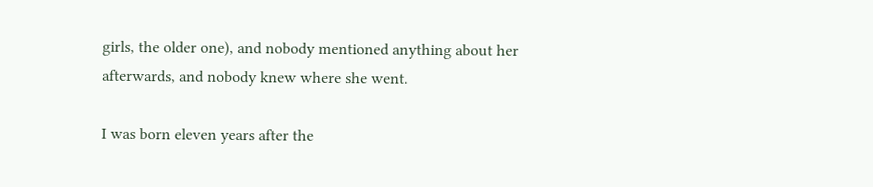girls, the older one), and nobody mentioned anything about her afterwards, and nobody knew where she went.

I was born eleven years after the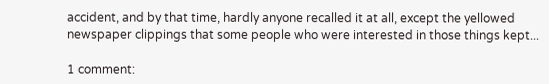accident, and by that time, hardly anyone recalled it at all, except the yellowed newspaper clippings that some people who were interested in those things kept...

1 comment: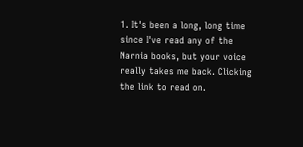1. It's been a long, long time since I've read any of the Narnia books, but your voice really takes me back. Clicking the link to read on.